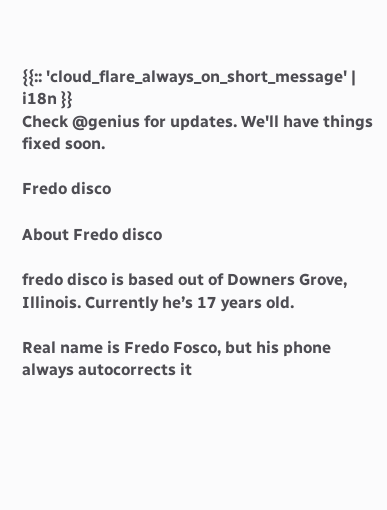{{:: 'cloud_flare_always_on_short_message' | i18n }}
Check @genius for updates. We'll have things fixed soon.

Fredo disco

About Fredo disco

fredo disco is based out of Downers Grove, Illinois. Currently he’s 17 years old.

Real name is Fredo Fosco, but his phone always autocorrects it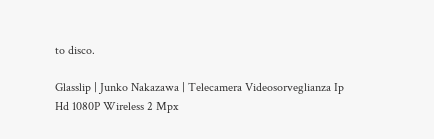to disco.

Glasslip | Junko Nakazawa | Telecamera Videosorveglianza Ip Hd 1080P Wireless 2 Mpx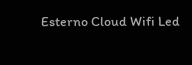Esterno Cloud Wifi Led